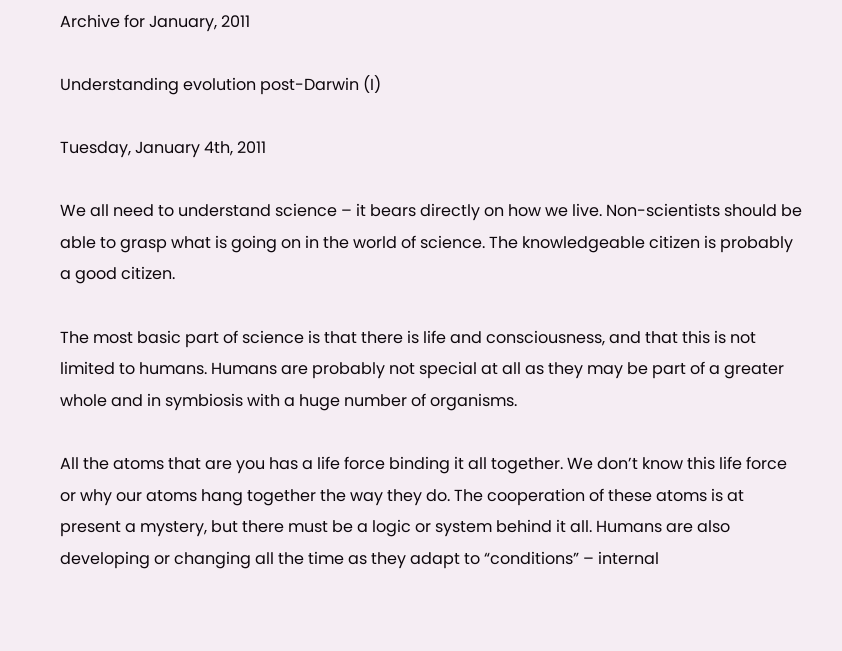Archive for January, 2011

Understanding evolution post-Darwin (I)

Tuesday, January 4th, 2011

We all need to understand science – it bears directly on how we live. Non-scientists should be able to grasp what is going on in the world of science. The knowledgeable citizen is probably a good citizen.

The most basic part of science is that there is life and consciousness, and that this is not limited to humans. Humans are probably not special at all as they may be part of a greater whole and in symbiosis with a huge number of organisms.

All the atoms that are you has a life force binding it all together. We don’t know this life force or why our atoms hang together the way they do. The cooperation of these atoms is at present a mystery, but there must be a logic or system behind it all. Humans are also developing or changing all the time as they adapt to “conditions” – internal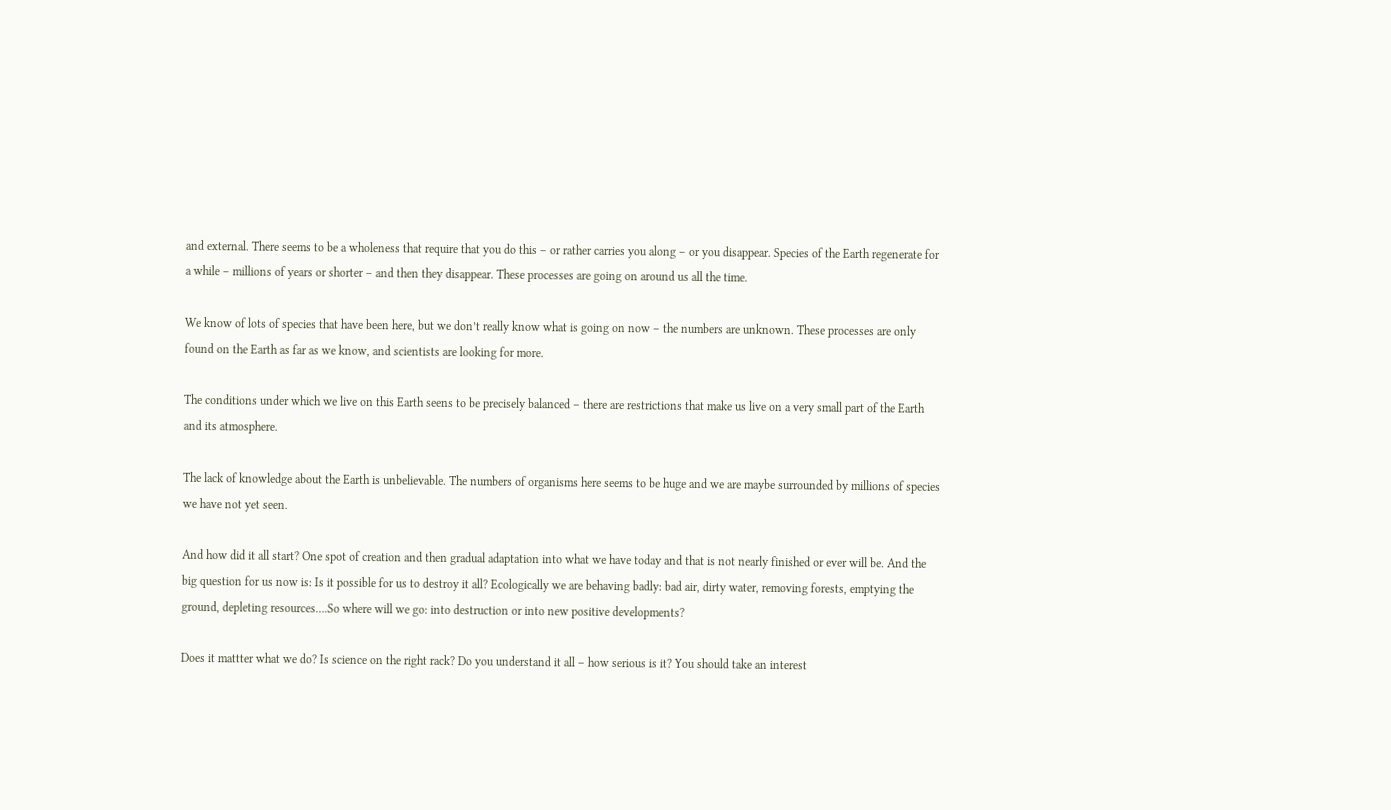and external. There seems to be a wholeness that require that you do this – or rather carries you along – or you disappear. Species of the Earth regenerate for a while – millions of years or shorter – and then they disappear. These processes are going on around us all the time.

We know of lots of species that have been here, but we don’t really know what is going on now – the numbers are unknown. These processes are only found on the Earth as far as we know, and scientists are looking for more.

The conditions under which we live on this Earth seens to be precisely balanced – there are restrictions that make us live on a very small part of the Earth and its atmosphere.

The lack of knowledge about the Earth is unbelievable. The numbers of organisms here seems to be huge and we are maybe surrounded by millions of species we have not yet seen.

And how did it all start? One spot of creation and then gradual adaptation into what we have today and that is not nearly finished or ever will be. And the big question for us now is: Is it possible for us to destroy it all? Ecologically we are behaving badly: bad air, dirty water, removing forests, emptying the ground, depleting resources….So where will we go: into destruction or into new positive developments?

Does it mattter what we do? Is science on the right rack? Do you understand it all – how serious is it? You should take an interest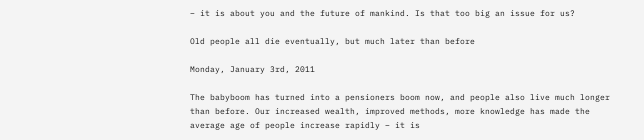– it is about you and the future of mankind. Is that too big an issue for us?

Old people all die eventually, but much later than before

Monday, January 3rd, 2011

The babyboom has turned into a pensioners boom now, and people also live much longer than before. Our increased wealth, improved methods, more knowledge has made the average age of people increase rapidly – it is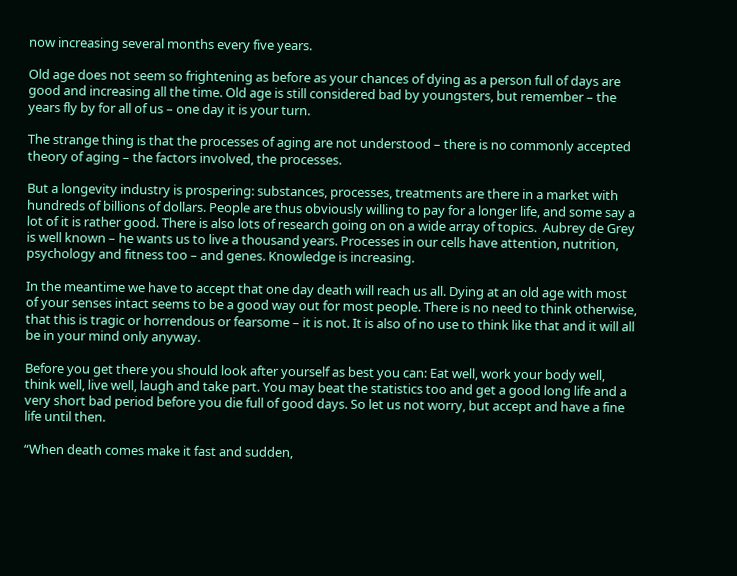now increasing several months every five years.

Old age does not seem so frightening as before as your chances of dying as a person full of days are good and increasing all the time. Old age is still considered bad by youngsters, but remember – the years fly by for all of us – one day it is your turn.

The strange thing is that the processes of aging are not understood – there is no commonly accepted theory of aging – the factors involved, the processes.

But a longevity industry is prospering: substances, processes, treatments are there in a market with hundreds of billions of dollars. People are thus obviously willing to pay for a longer life, and some say a lot of it is rather good. There is also lots of research going on on a wide array of topics.  Aubrey de Grey is well known – he wants us to live a thousand years. Processes in our cells have attention, nutrition, psychology and fitness too – and genes. Knowledge is increasing.

In the meantime we have to accept that one day death will reach us all. Dying at an old age with most of your senses intact seems to be a good way out for most people. There is no need to think otherwise, that this is tragic or horrendous or fearsome – it is not. It is also of no use to think like that and it will all be in your mind only anyway.

Before you get there you should look after yourself as best you can: Eat well, work your body well, think well, live well, laugh and take part. You may beat the statistics too and get a good long life and a very short bad period before you die full of good days. So let us not worry, but accept and have a fine life until then.

“When death comes make it fast and sudden,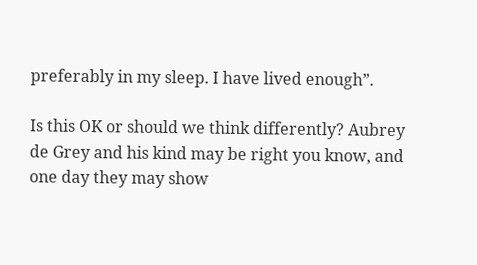preferably in my sleep. I have lived enough”.

Is this OK or should we think differently? Aubrey de Grey and his kind may be right you know, and one day they may show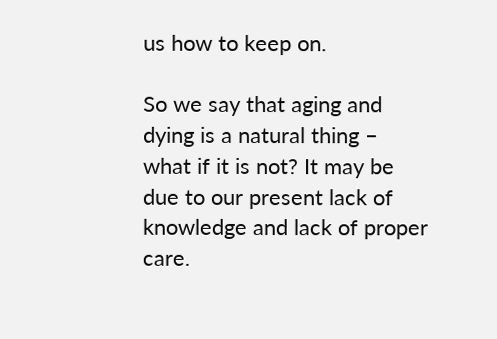us how to keep on.

So we say that aging and dying is a natural thing – what if it is not? It may be due to our present lack of knowledge and lack of proper care.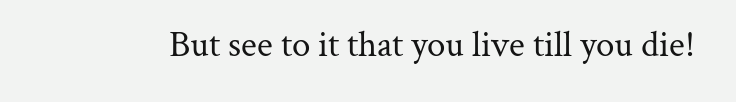But see to it that you live till you die!